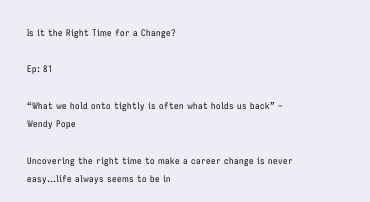Is it the Right Time for a Change?

Ep: 81

“What we hold onto tightly is often what holds us back” – Wendy Pope

Uncovering the right time to make a career change is never easy…life always seems to be in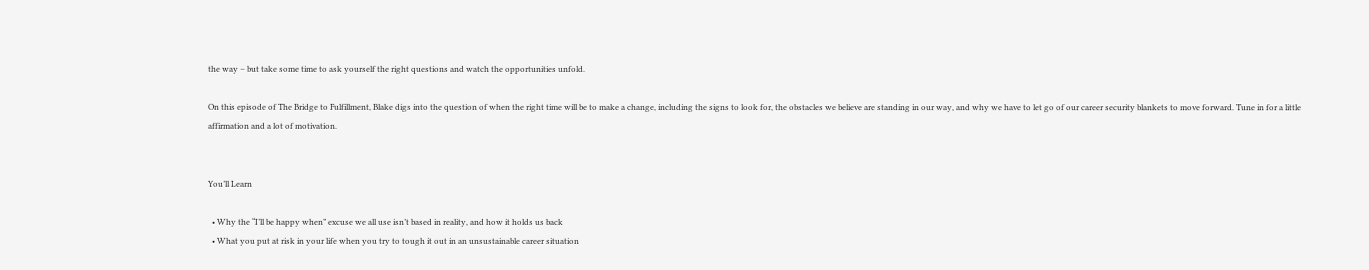the way – but take some time to ask yourself the right questions and watch the opportunities unfold.

On this episode of The Bridge to Fulfillment, Blake digs into the question of when the right time will be to make a change, including the signs to look for, the obstacles we believe are standing in our way, and why we have to let go of our career security blankets to move forward. Tune in for a little affirmation and a lot of motivation.


You’ll Learn

  • Why the “I’ll be happy when” excuse we all use isn’t based in reality, and how it holds us back
  • What you put at risk in your life when you try to tough it out in an unsustainable career situation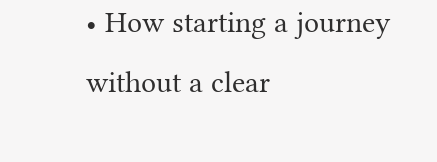• How starting a journey without a clear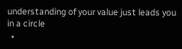understanding of your value just leads you in a circle
  •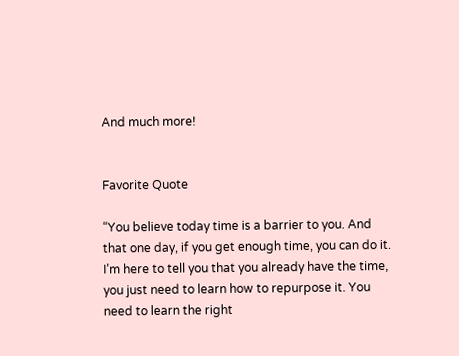And much more!


Favorite Quote

“You believe today time is a barrier to you. And that one day, if you get enough time, you can do it. I’m here to tell you that you already have the time, you just need to learn how to repurpose it. You need to learn the right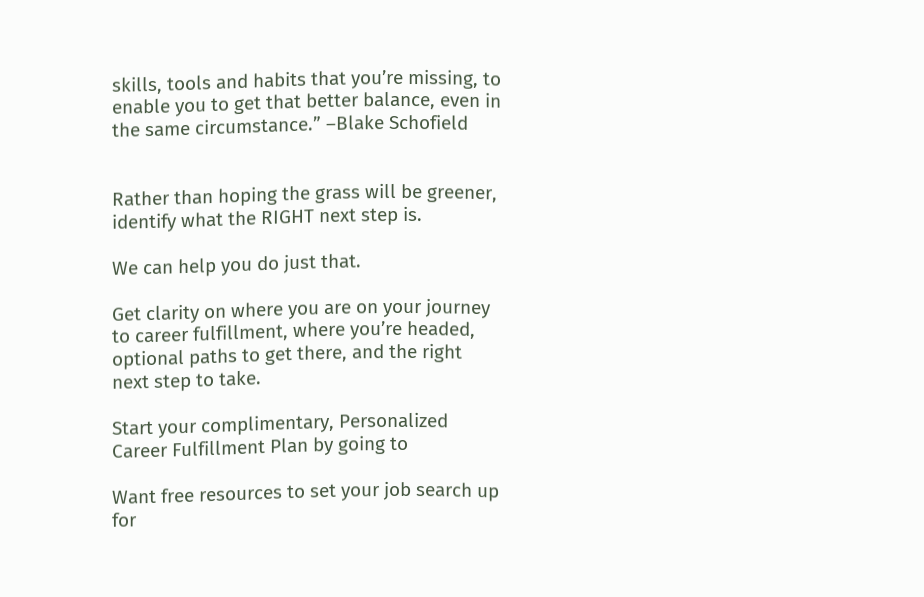skills, tools and habits that you’re missing, to enable you to get that better balance, even in the same circumstance.” –Blake Schofield


Rather than hoping the grass will be greener, identify what the RIGHT next step is.

We can help you do just that.

Get clarity on where you are on your journey to career fulfillment, where you’re headed, optional paths to get there, and the right next step to take.

Start your complimentary, Personalized Career Fulfillment Plan by going to

Want free resources to set your job search up for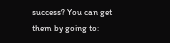success? You can get them by going to: